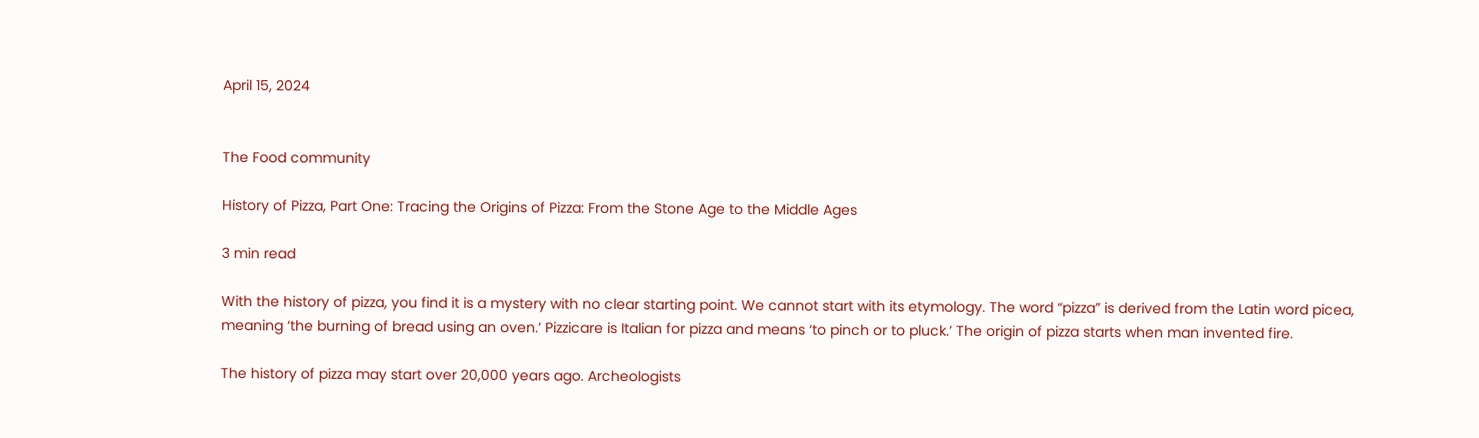April 15, 2024


The Food community

History of Pizza, Part One: Tracing the Origins of Pizza: From the Stone Age to the Middle Ages

3 min read

With the history of pizza, you find it is a mystery with no clear starting point. We cannot start with its etymology. The word “pizza” is derived from the Latin word picea, meaning ‘the burning of bread using an oven.’ Pizzicare is Italian for pizza and means ‘to pinch or to pluck.’ The origin of pizza starts when man invented fire.

The history of pizza may start over 20,000 years ago. Archeologists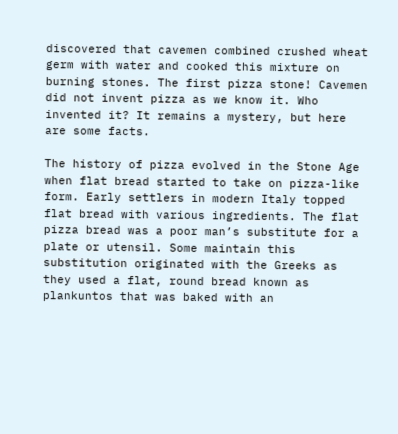discovered that cavemen combined crushed wheat germ with water and cooked this mixture on burning stones. The first pizza stone! Cavemen did not invent pizza as we know it. Who invented it? It remains a mystery, but here are some facts.

The history of pizza evolved in the Stone Age when flat bread started to take on pizza-like form. Early settlers in modern Italy topped flat bread with various ingredients. The flat pizza bread was a poor man’s substitute for a plate or utensil. Some maintain this substitution originated with the Greeks as they used a flat, round bread known as plankuntos that was baked with an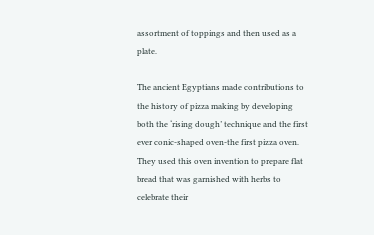assortment of toppings and then used as a plate.

The ancient Egyptians made contributions to the history of pizza making by developing both the ‘rising dough’ technique and the first ever conic-shaped oven-the first pizza oven. They used this oven invention to prepare flat bread that was garnished with herbs to celebrate their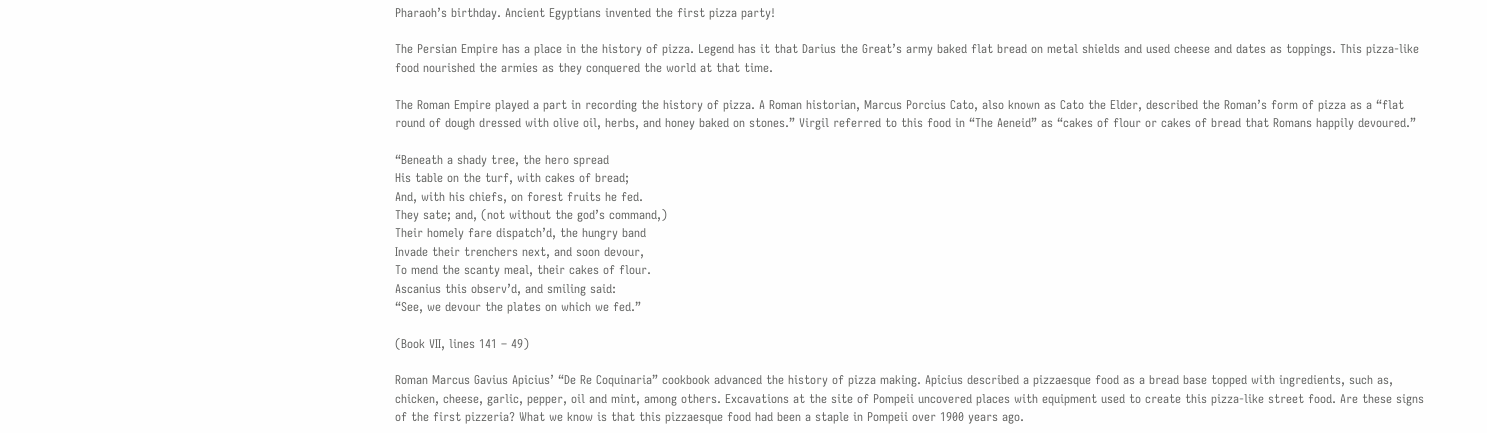Pharaoh’s birthday. Ancient Egyptians invented the first pizza party!

The Persian Empire has a place in the history of pizza. Legend has it that Darius the Great’s army baked flat bread on metal shields and used cheese and dates as toppings. This pizza-like food nourished the armies as they conquered the world at that time.

The Roman Empire played a part in recording the history of pizza. A Roman historian, Marcus Porcius Cato, also known as Cato the Elder, described the Roman’s form of pizza as a “flat round of dough dressed with olive oil, herbs, and honey baked on stones.” Virgil referred to this food in “The Aeneid” as “cakes of flour or cakes of bread that Romans happily devoured.”

“Beneath a shady tree, the hero spread
His table on the turf, with cakes of bread;
And, with his chiefs, on forest fruits he fed.
They sate; and, (not without the god’s command,)
Their homely fare dispatch’d, the hungry band
Invade their trenchers next, and soon devour,
To mend the scanty meal, their cakes of flour.
Ascanius this observ’d, and smiling said:
“See, we devour the plates on which we fed.”

(Book VII, lines 141 – 49)

Roman Marcus Gavius Apicius’ “De Re Coquinaria” cookbook advanced the history of pizza making. Apicius described a pizzaesque food as a bread base topped with ingredients, such as, chicken, cheese, garlic, pepper, oil and mint, among others. Excavations at the site of Pompeii uncovered places with equipment used to create this pizza-like street food. Are these signs of the first pizzeria? What we know is that this pizzaesque food had been a staple in Pompeii over 1900 years ago.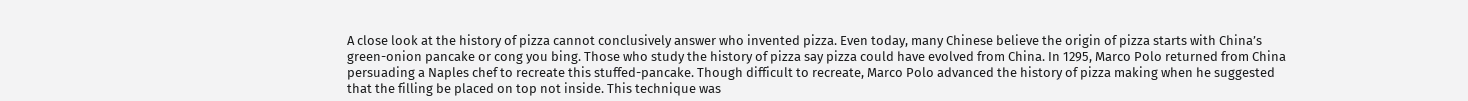A close look at the history of pizza cannot conclusively answer who invented pizza. Even today, many Chinese believe the origin of pizza starts with China’s green-onion pancake or cong you bing. Those who study the history of pizza say pizza could have evolved from China. In 1295, Marco Polo returned from China persuading a Naples chef to recreate this stuffed-pancake. Though difficult to recreate, Marco Polo advanced the history of pizza making when he suggested that the filling be placed on top not inside. This technique was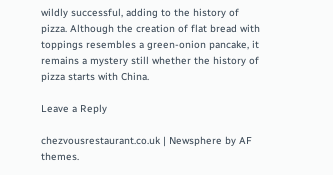wildly successful, adding to the history of pizza. Although the creation of flat bread with toppings resembles a green-onion pancake, it remains a mystery still whether the history of pizza starts with China.

Leave a Reply

chezvousrestaurant.co.uk | Newsphere by AF themes.